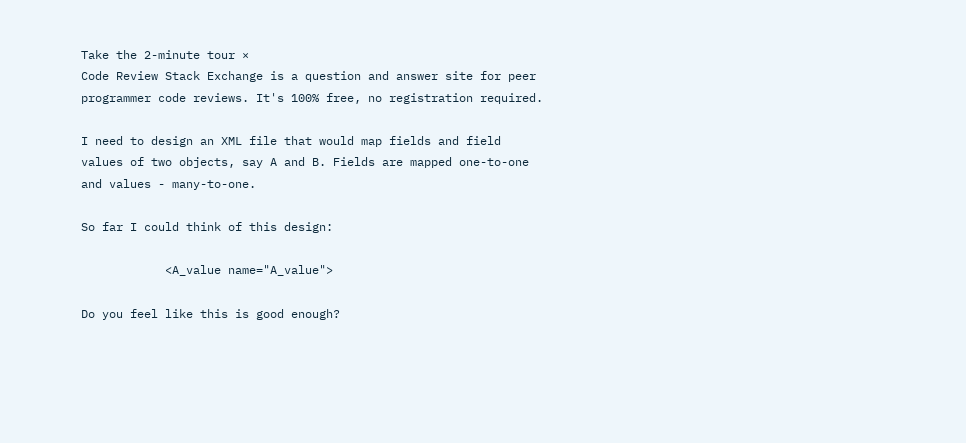Take the 2-minute tour ×
Code Review Stack Exchange is a question and answer site for peer programmer code reviews. It's 100% free, no registration required.

I need to design an XML file that would map fields and field values of two objects, say A and B. Fields are mapped one-to-one and values - many-to-one.

So far I could think of this design:

            <A_value name="A_value">

Do you feel like this is good enough?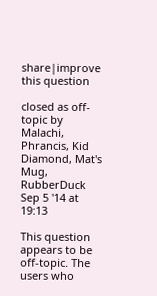share|improve this question

closed as off-topic by Malachi, Phrancis, Kid Diamond, Mat's Mug, RubberDuck Sep 5 '14 at 19:13

This question appears to be off-topic. The users who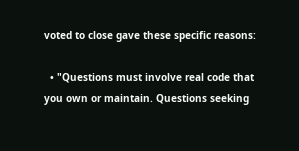voted to close gave these specific reasons:

  • "Questions must involve real code that you own or maintain. Questions seeking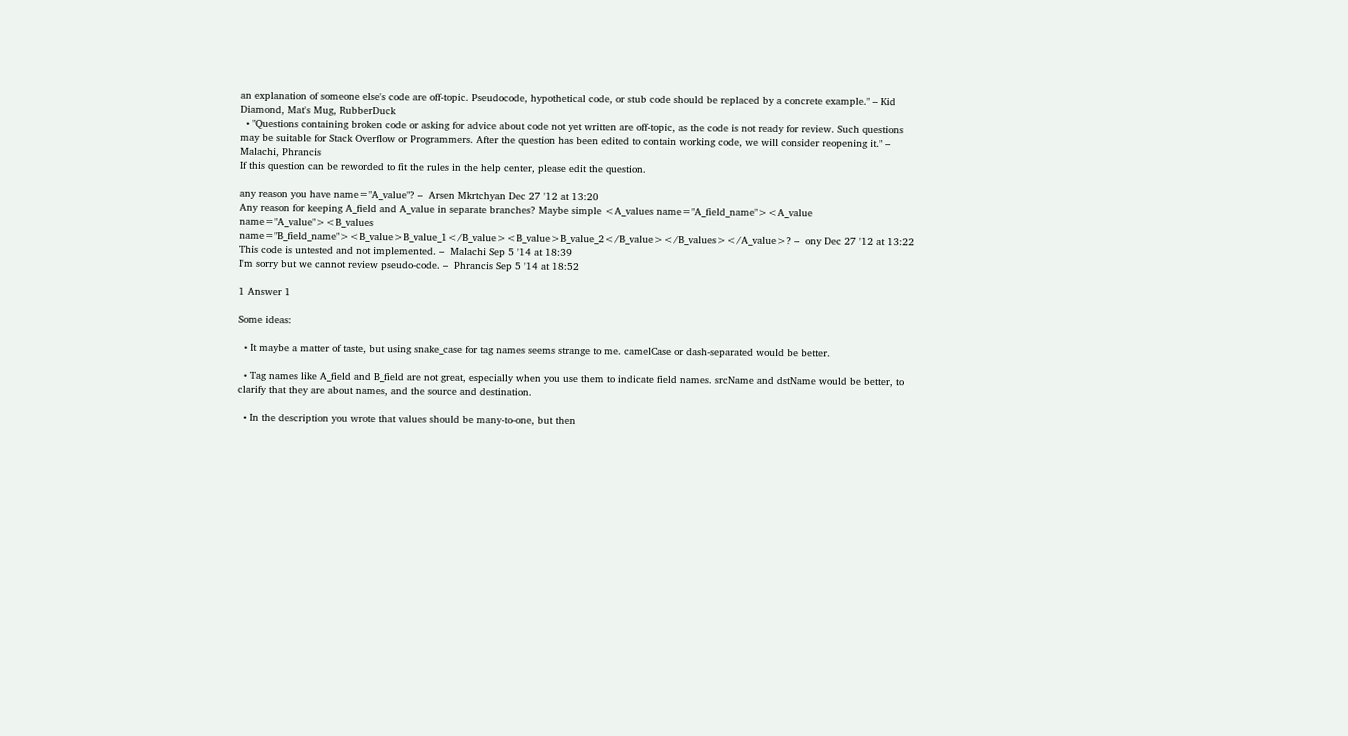an explanation of someone else's code are off-topic. Pseudocode, hypothetical code, or stub code should be replaced by a concrete example." – Kid Diamond, Mat's Mug, RubberDuck
  • "Questions containing broken code or asking for advice about code not yet written are off-topic, as the code is not ready for review. Such questions may be suitable for Stack Overflow or Programmers. After the question has been edited to contain working code, we will consider reopening it." – Malachi, Phrancis
If this question can be reworded to fit the rules in the help center, please edit the question.

any reason you have name="A_value"? –  Arsen Mkrtchyan Dec 27 '12 at 13:20
Any reason for keeping A_field and A_value in separate branches? Maybe simple <A_values name="A_field_name"><A_value name="A_value"><B_values name="B_field_name"><B_value>B_value_1</B_value><B_value>B_value_2</B_value></B_values></A_value>? –  ony Dec 27 '12 at 13:22
This code is untested and not implemented. –  Malachi Sep 5 '14 at 18:39
I'm sorry but we cannot review pseudo-code. –  Phrancis Sep 5 '14 at 18:52

1 Answer 1

Some ideas:

  • It maybe a matter of taste, but using snake_case for tag names seems strange to me. camelCase or dash-separated would be better.

  • Tag names like A_field and B_field are not great, especially when you use them to indicate field names. srcName and dstName would be better, to clarify that they are about names, and the source and destination.

  • In the description you wrote that values should be many-to-one, but then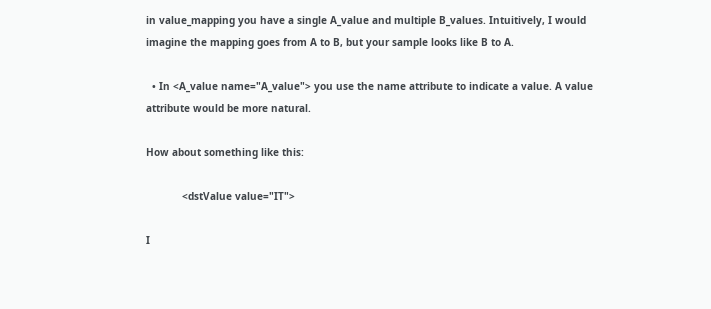in value_mapping you have a single A_value and multiple B_values. Intuitively, I would imagine the mapping goes from A to B, but your sample looks like B to A.

  • In <A_value name="A_value"> you use the name attribute to indicate a value. A value attribute would be more natural.

How about something like this:

            <dstValue value="IT">

I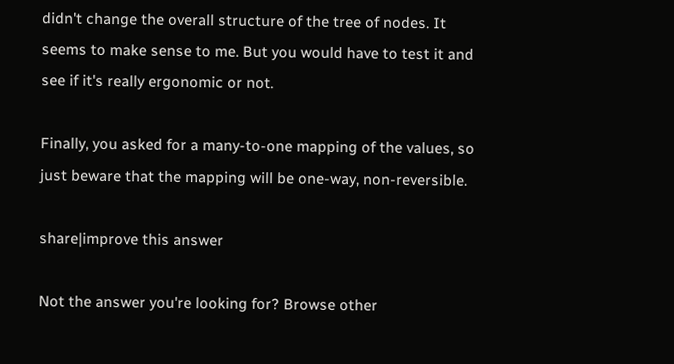didn't change the overall structure of the tree of nodes. It seems to make sense to me. But you would have to test it and see if it's really ergonomic or not.

Finally, you asked for a many-to-one mapping of the values, so just beware that the mapping will be one-way, non-reversible.

share|improve this answer

Not the answer you're looking for? Browse other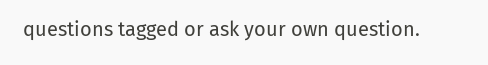questions tagged or ask your own question.